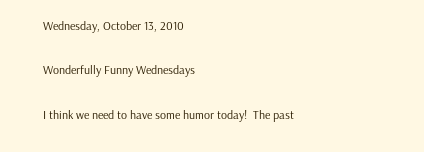Wednesday, October 13, 2010

Wonderfully Funny Wednesdays

I think we need to have some humor today!  The past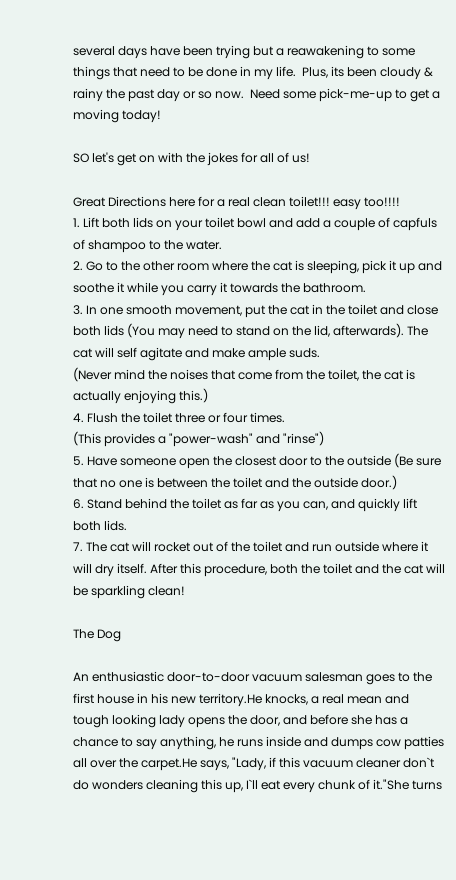several days have been trying but a reawakening to some things that need to be done in my life.  Plus, its been cloudy & rainy the past day or so now.  Need some pick-me-up to get a moving today!

SO let's get on with the jokes for all of us!

Great Directions here for a real clean toilet!!! easy too!!!!
1. Lift both lids on your toilet bowl and add a couple of capfuls of shampoo to the water.
2. Go to the other room where the cat is sleeping, pick it up and soothe it while you carry it towards the bathroom.
3. In one smooth movement, put the cat in the toilet and close both lids (You may need to stand on the lid, afterwards). The cat will self agitate and make ample suds.
(Never mind the noises that come from the toilet, the cat is actually enjoying this.)
4. Flush the toilet three or four times.
(This provides a "power-wash" and "rinse")
5. Have someone open the closest door to the outside (Be sure that no one is between the toilet and the outside door.)
6. Stand behind the toilet as far as you can, and quickly lift both lids.
7. The cat will rocket out of the toilet and run outside where it will dry itself. After this procedure, both the toilet and the cat will be sparkling clean!

The Dog

An enthusiastic door-to-door vacuum salesman goes to the first house in his new territory.He knocks, a real mean and tough looking lady opens the door, and before she has a chance to say anything, he runs inside and dumps cow patties all over the carpet.He says, "Lady, if this vacuum cleaner don`t do wonders cleaning this up, I`ll eat every chunk of it."She turns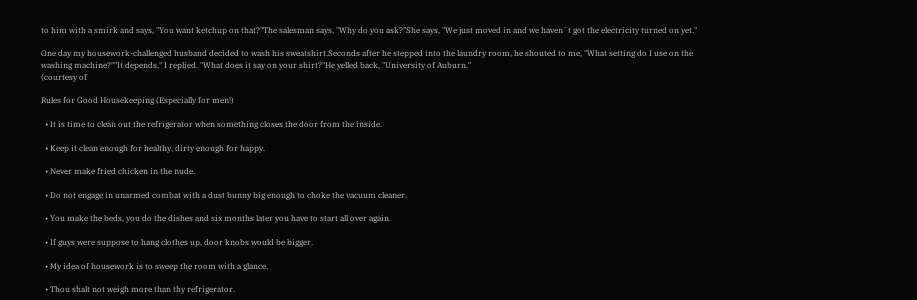to him with a smirk and says, "You want ketchup on that?"The salesman says, "Why do you ask?"She says, "We just moved in and we haven`t got the electricity turned on yet."

One day my housework-challenged husband decided to wash his sweatshirt.Seconds after he stepped into the laundry room, he shouted to me, "What setting do I use on the washing machine?""It depends," I replied. "What does it say on your shirt?"He yelled back, "University of Auburn."
(courtesy of

Rules for Good Housekeeping (Especially for men!)

  • It is time to clean out the refrigerator when something closes the door from the inside.

  • Keep it clean enough for healthy, dirty enough for happy.

  • Never make fried chicken in the nude.

  • Do not engage in unarmed combat with a dust bunny big enough to choke the vacuum cleaner.

  • You make the beds, you do the dishes and six months later you have to start all over again.

  • If guys were suppose to hang clothes up, door knobs would be bigger.

  • My idea of housework is to sweep the room with a glance.

  • Thou shalt not weigh more than thy refrigerator.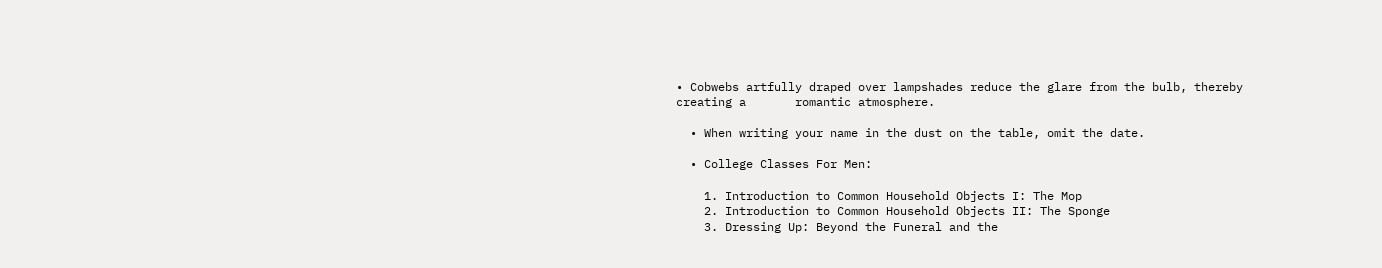• Cobwebs artfully draped over lampshades reduce the glare from the bulb, thereby creating a       romantic atmosphere.

  • When writing your name in the dust on the table, omit the date.

  • College Classes For Men:

    1. Introduction to Common Household Objects I: The Mop
    2. Introduction to Common Household Objects II: The Sponge
    3. Dressing Up: Beyond the Funeral and the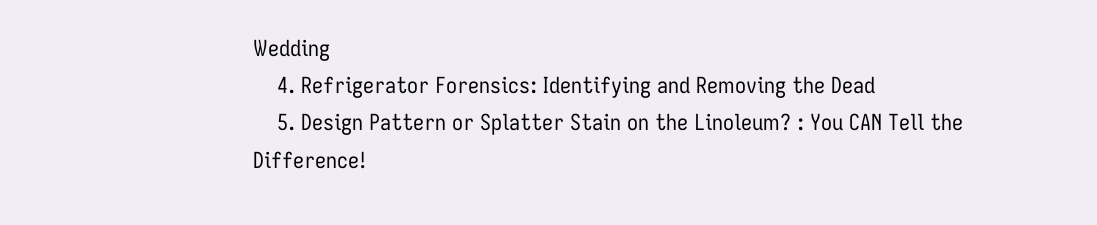Wedding
    4. Refrigerator Forensics: Identifying and Removing the Dead
    5. Design Pattern or Splatter Stain on the Linoleum? : You CAN Tell the Difference!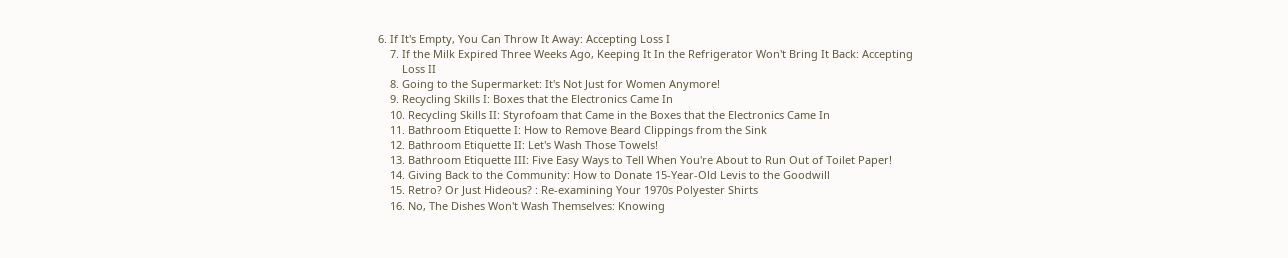6. If It's Empty, You Can Throw It Away: Accepting Loss I
    7. If the Milk Expired Three Weeks Ago, Keeping It In the Refrigerator Won't Bring It Back: Accepting
        Loss II
    8. Going to the Supermarket: It's Not Just for Women Anymore!
    9. Recycling Skills I: Boxes that the Electronics Came In
    10. Recycling Skills II: Styrofoam that Came in the Boxes that the Electronics Came In
    11. Bathroom Etiquette I: How to Remove Beard Clippings from the Sink
    12. Bathroom Etiquette II: Let's Wash Those Towels!
    13. Bathroom Etiquette III: Five Easy Ways to Tell When You're About to Run Out of Toilet Paper!
    14. Giving Back to the Community: How to Donate 15-Year-Old Levis to the Goodwill
    15. Retro? Or Just Hideous? : Re-examining Your 1970s Polyester Shirts
    16. No, The Dishes Won't Wash Themselves: Knowing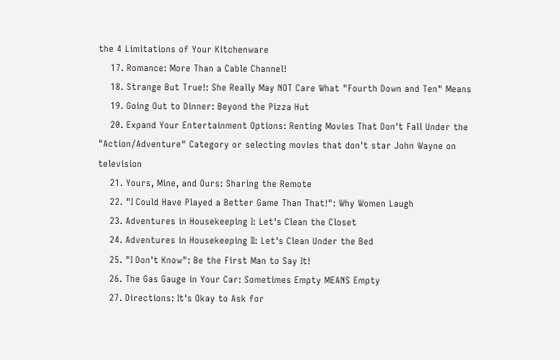the 4 Limitations of Your Kitchenware
    17. Romance: More Than a Cable Channel!
    18. Strange But True!: She Really May NOT Care What "Fourth Down and Ten" Means
    19. Going Out to Dinner: Beyond the Pizza Hut
    20. Expand Your Entertainment Options: Renting Movies That Don't Fall Under the "Action/Adventure" Category or selecting movies that don't star John Wayne on television
    21. Yours, Mine, and Ours: Sharing the Remote
    22. "I Could Have Played a Better Game Than That!": Why Women Laugh
    23. Adventures in Housekeeping I: Let's Clean the Closet
    24. Adventures in Housekeeping II: Let's Clean Under the Bed
    25. "I Don't Know": Be the First Man to Say It!
    26. The Gas Gauge in Your Car: Sometimes Empty MEANS Empty
    27. Directions: It's Okay to Ask for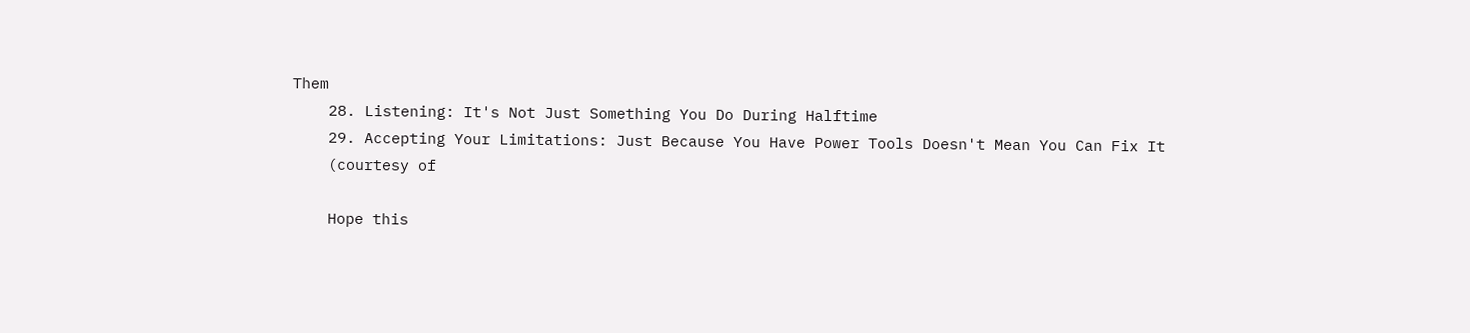Them
    28. Listening: It's Not Just Something You Do During Halftime
    29. Accepting Your Limitations: Just Because You Have Power Tools Doesn't Mean You Can Fix It
    (courtesy of

    Hope this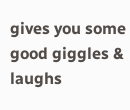gives you some good giggles & laughs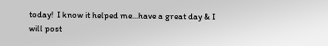today!  I know it helped me...have a great day & I will post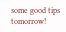some good tips tomorrow!